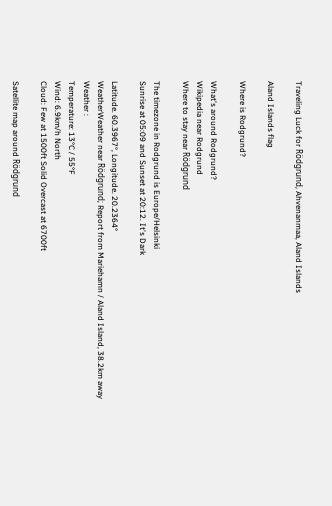Traveling Luck for Rödgrund, Ahvenanmaa, Aland Islands

Aland Islands flag

Where is Rodgrund?

What's around Rodgrund?
Wikipedia near Rodgrund
Where to stay near Rödgrund

The timezone in Rodgrund is Europe/Helsinki
Sunrise at 05:09 and Sunset at 20:12. It's Dark

Latitude. 60.3967°, Longitude. 20.2364°
WeatherWeather near Rödgrund; Report from Mariehamn / Aland Island, 38.2km away
Weather :
Temperature: 13°C / 55°F
Wind: 6.9km/h North
Cloud: Few at 1500ft Solid Overcast at 6700ft

Satellite map around Rödgrund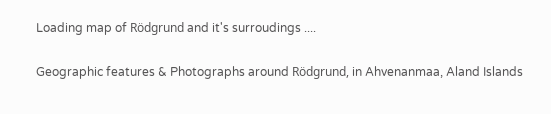Loading map of Rödgrund and it's surroudings ....

Geographic features & Photographs around Rödgrund, in Ahvenanmaa, Aland Islands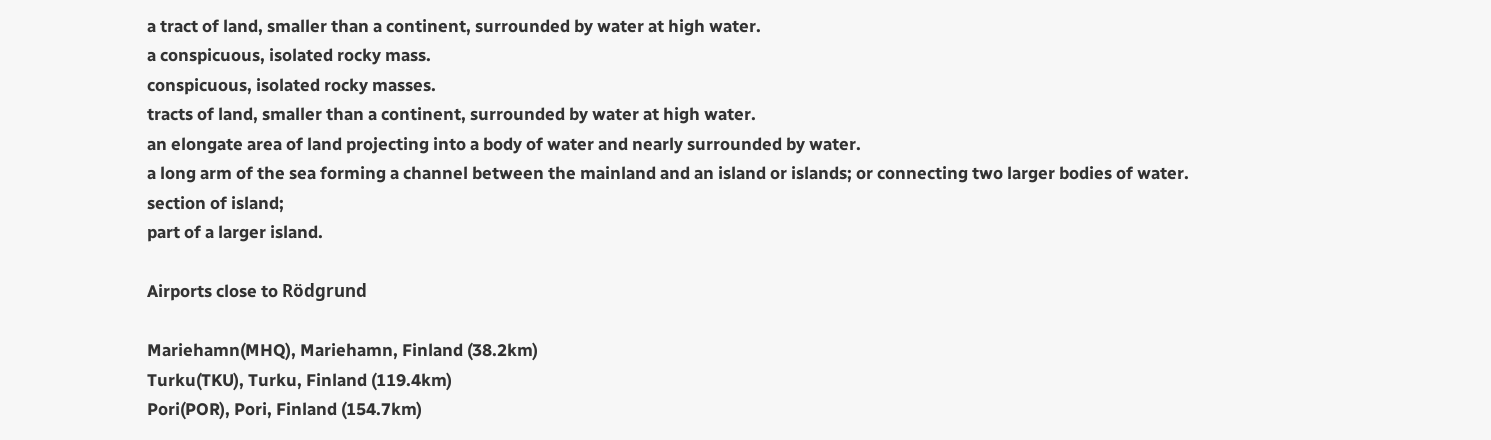a tract of land, smaller than a continent, surrounded by water at high water.
a conspicuous, isolated rocky mass.
conspicuous, isolated rocky masses.
tracts of land, smaller than a continent, surrounded by water at high water.
an elongate area of land projecting into a body of water and nearly surrounded by water.
a long arm of the sea forming a channel between the mainland and an island or islands; or connecting two larger bodies of water.
section of island;
part of a larger island.

Airports close to Rödgrund

Mariehamn(MHQ), Mariehamn, Finland (38.2km)
Turku(TKU), Turku, Finland (119.4km)
Pori(POR), Pori, Finland (154.7km)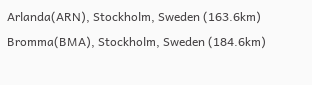Arlanda(ARN), Stockholm, Sweden (163.6km)
Bromma(BMA), Stockholm, Sweden (184.6km)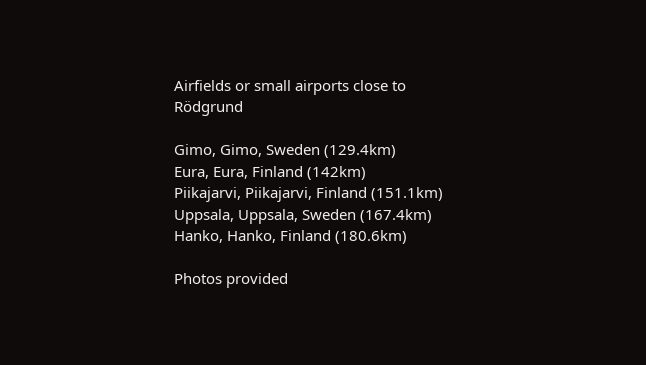Airfields or small airports close to Rödgrund

Gimo, Gimo, Sweden (129.4km)
Eura, Eura, Finland (142km)
Piikajarvi, Piikajarvi, Finland (151.1km)
Uppsala, Uppsala, Sweden (167.4km)
Hanko, Hanko, Finland (180.6km)

Photos provided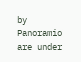by Panoramio are under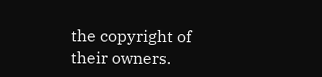the copyright of their owners.